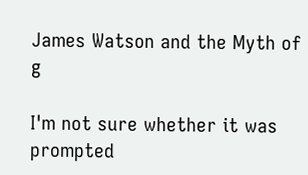James Watson and the Myth of g

I'm not sure whether it was prompted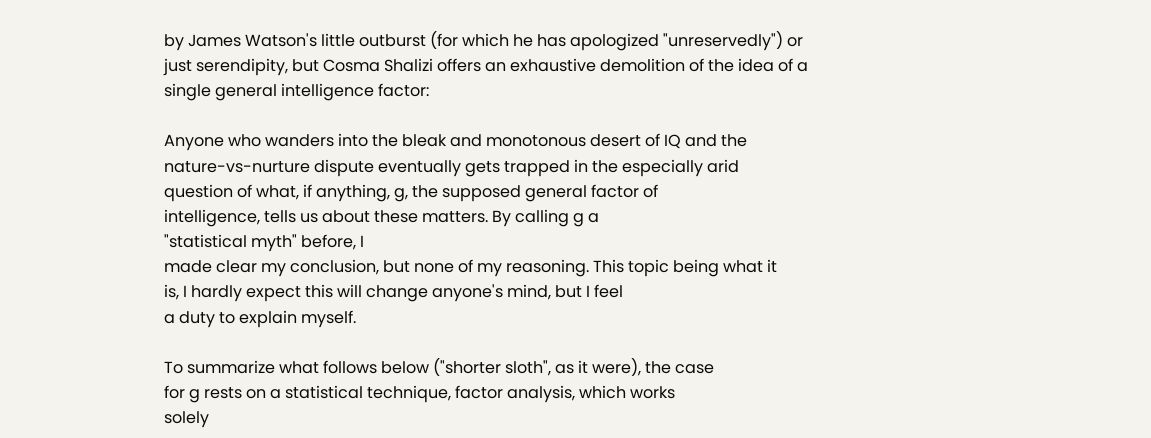by James Watson's little outburst (for which he has apologized "unreservedly") or just serendipity, but Cosma Shalizi offers an exhaustive demolition of the idea of a single general intelligence factor:

Anyone who wanders into the bleak and monotonous desert of IQ and the
nature-vs-nurture dispute eventually gets trapped in the especially arid
question of what, if anything, g, the supposed general factor of
intelligence, tells us about these matters. By calling g a
"statistical myth" before, I
made clear my conclusion, but none of my reasoning. This topic being what it
is, I hardly expect this will change anyone's mind, but I feel
a duty to explain myself.

To summarize what follows below ("shorter sloth", as it were), the case
for g rests on a statistical technique, factor analysis, which works
solely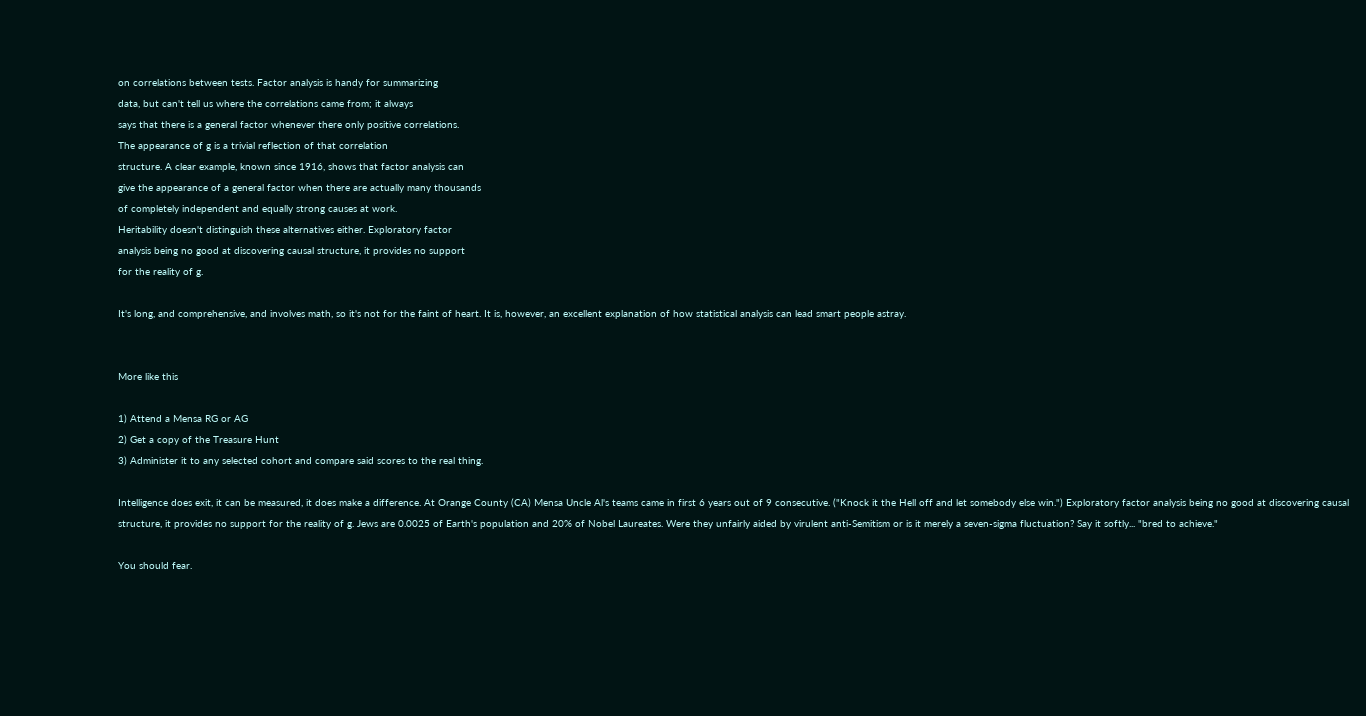on correlations between tests. Factor analysis is handy for summarizing
data, but can't tell us where the correlations came from; it always
says that there is a general factor whenever there only positive correlations.
The appearance of g is a trivial reflection of that correlation
structure. A clear example, known since 1916, shows that factor analysis can
give the appearance of a general factor when there are actually many thousands
of completely independent and equally strong causes at work.
Heritability doesn't distinguish these alternatives either. Exploratory factor
analysis being no good at discovering causal structure, it provides no support
for the reality of g.

It's long, and comprehensive, and involves math, so it's not for the faint of heart. It is, however, an excellent explanation of how statistical analysis can lead smart people astray.


More like this

1) Attend a Mensa RG or AG
2) Get a copy of the Treasure Hunt
3) Administer it to any selected cohort and compare said scores to the real thing.

Intelligence does exit, it can be measured, it does make a difference. At Orange County (CA) Mensa Uncle Al's teams came in first 6 years out of 9 consecutive. ("Knock it the Hell off and let somebody else win.") Exploratory factor analysis being no good at discovering causal structure, it provides no support for the reality of g. Jews are 0.0025 of Earth's population and 20% of Nobel Laureates. Were they unfairly aided by virulent anti-Semitism or is it merely a seven-sigma fluctuation? Say it softly... "bred to achieve."

You should fear.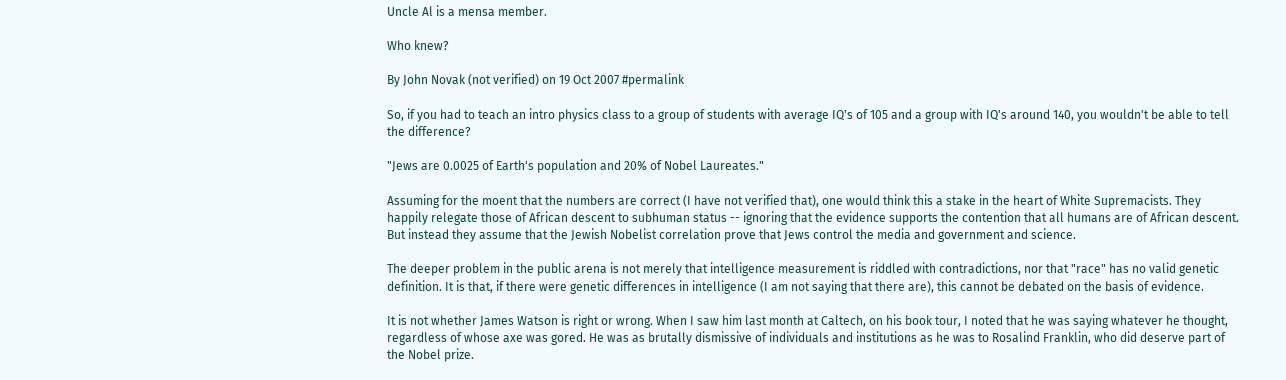Uncle Al is a mensa member.

Who knew?

By John Novak (not verified) on 19 Oct 2007 #permalink

So, if you had to teach an intro physics class to a group of students with average IQ's of 105 and a group with IQ's around 140, you wouldn't be able to tell the difference?

"Jews are 0.0025 of Earth's population and 20% of Nobel Laureates."

Assuming for the moent that the numbers are correct (I have not verified that), one would think this a stake in the heart of White Supremacists. They happily relegate those of African descent to subhuman status -- ignoring that the evidence supports the contention that all humans are of African descent. But instead they assume that the Jewish Nobelist correlation prove that Jews control the media and government and science.

The deeper problem in the public arena is not merely that intelligence measurement is riddled with contradictions, nor that "race" has no valid genetic definition. It is that, if there were genetic differences in intelligence (I am not saying that there are), this cannot be debated on the basis of evidence.

It is not whether James Watson is right or wrong. When I saw him last month at Caltech, on his book tour, I noted that he was saying whatever he thought, regardless of whose axe was gored. He was as brutally dismissive of individuals and institutions as he was to Rosalind Franklin, who did deserve part of the Nobel prize.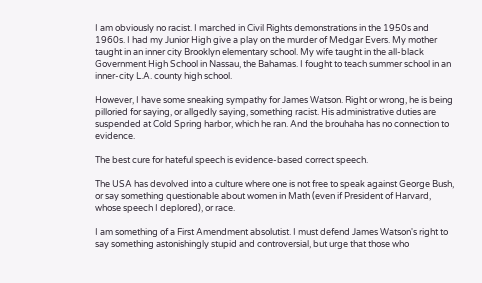I am obviously no racist. I marched in Civil Rights demonstrations in the 1950s and 1960s. I had my Junior High give a play on the murder of Medgar Evers. My mother taught in an inner city Brooklyn elementary school. My wife taught in the all-black Government High School in Nassau, the Bahamas. I fought to teach summer school in an inner-city L.A. county high school.

However, I have some sneaking sympathy for James Watson. Right or wrong, he is being pilloried for saying, or allgedly saying, something racist. His administrative duties are suspended at Cold Spring harbor, which he ran. And the brouhaha has no connection to evidence.

The best cure for hateful speech is evidence-based correct speech.

The USA has devolved into a culture where one is not free to speak against George Bush, or say something questionable about women in Math (even if President of Harvard, whose speech I deplored), or race.

I am something of a First Amendment absolutist. I must defend James Watson's right to say something astonishingly stupid and controversial, but urge that those who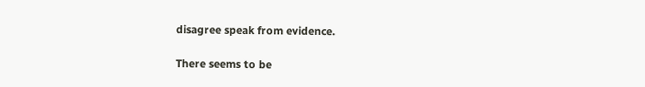disagree speak from evidence.

There seems to be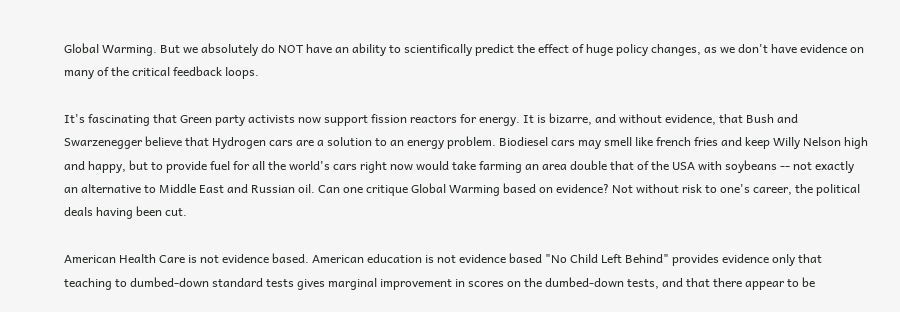Global Warming. But we absolutely do NOT have an ability to scientifically predict the effect of huge policy changes, as we don't have evidence on many of the critical feedback loops.

It's fascinating that Green party activists now support fission reactors for energy. It is bizarre, and without evidence, that Bush and Swarzenegger believe that Hydrogen cars are a solution to an energy problem. Biodiesel cars may smell like french fries and keep Willy Nelson high and happy, but to provide fuel for all the world's cars right now would take farming an area double that of the USA with soybeans -- not exactly an alternative to Middle East and Russian oil. Can one critique Global Warming based on evidence? Not without risk to one's career, the political deals having been cut.

American Health Care is not evidence based. American education is not evidence based "No Child Left Behind" provides evidence only that teaching to dumbed-down standard tests gives marginal improvement in scores on the dumbed-down tests, and that there appear to be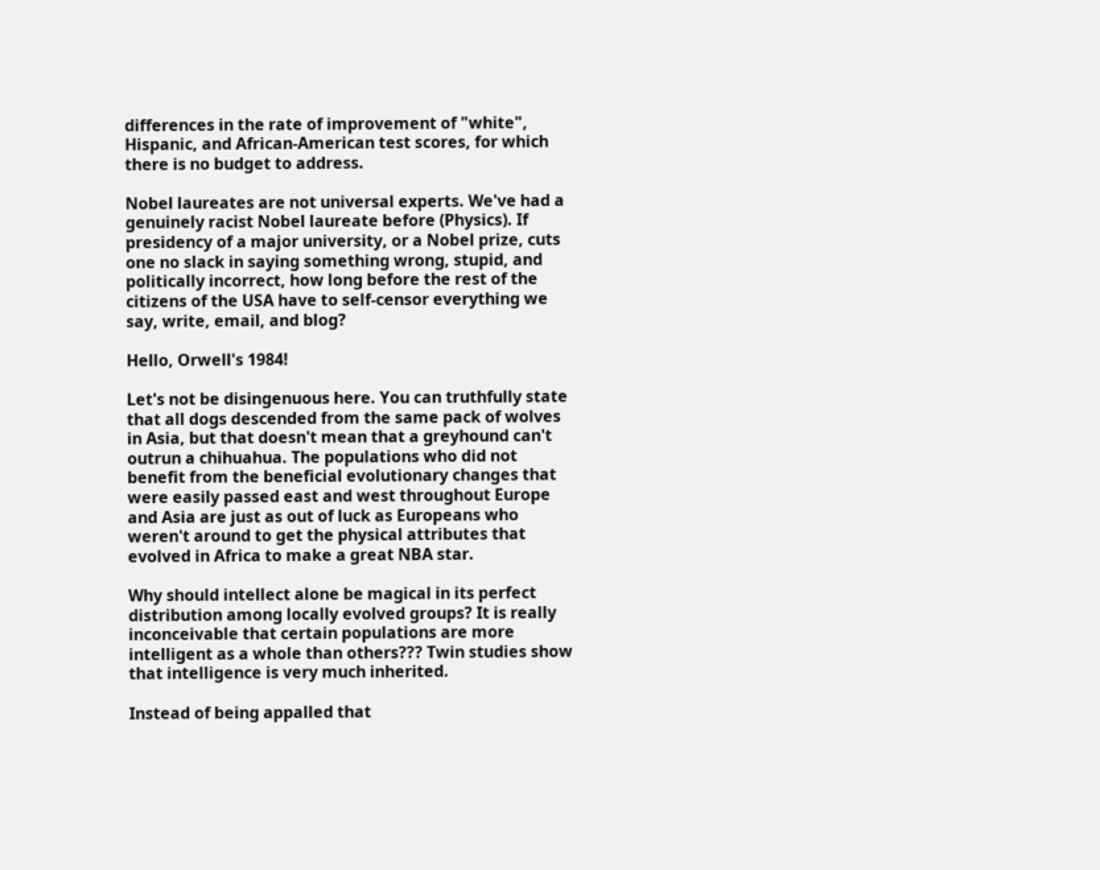differences in the rate of improvement of "white", Hispanic, and African-American test scores, for which there is no budget to address.

Nobel laureates are not universal experts. We've had a genuinely racist Nobel laureate before (Physics). If presidency of a major university, or a Nobel prize, cuts one no slack in saying something wrong, stupid, and politically incorrect, how long before the rest of the citizens of the USA have to self-censor everything we say, write, email, and blog?

Hello, Orwell's 1984!

Let's not be disingenuous here. You can truthfully state that all dogs descended from the same pack of wolves in Asia, but that doesn't mean that a greyhound can't outrun a chihuahua. The populations who did not benefit from the beneficial evolutionary changes that were easily passed east and west throughout Europe and Asia are just as out of luck as Europeans who weren't around to get the physical attributes that evolved in Africa to make a great NBA star.

Why should intellect alone be magical in its perfect distribution among locally evolved groups? It is really inconceivable that certain populations are more intelligent as a whole than others??? Twin studies show that intelligence is very much inherited.

Instead of being appalled that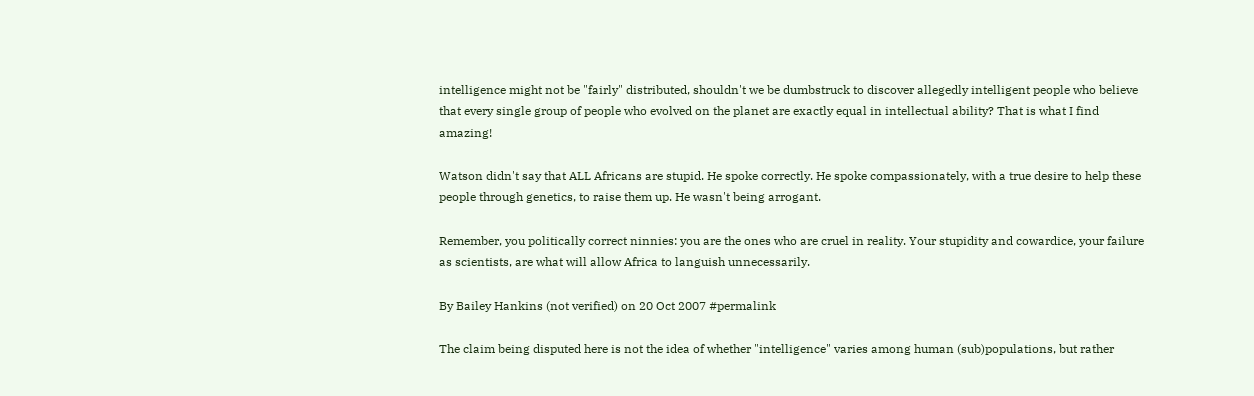intelligence might not be "fairly" distributed, shouldn't we be dumbstruck to discover allegedly intelligent people who believe that every single group of people who evolved on the planet are exactly equal in intellectual ability? That is what I find amazing!

Watson didn't say that ALL Africans are stupid. He spoke correctly. He spoke compassionately, with a true desire to help these people through genetics, to raise them up. He wasn't being arrogant.

Remember, you politically correct ninnies: you are the ones who are cruel in reality. Your stupidity and cowardice, your failure as scientists, are what will allow Africa to languish unnecessarily.

By Bailey Hankins (not verified) on 20 Oct 2007 #permalink

The claim being disputed here is not the idea of whether "intelligence" varies among human (sub)populations, but rather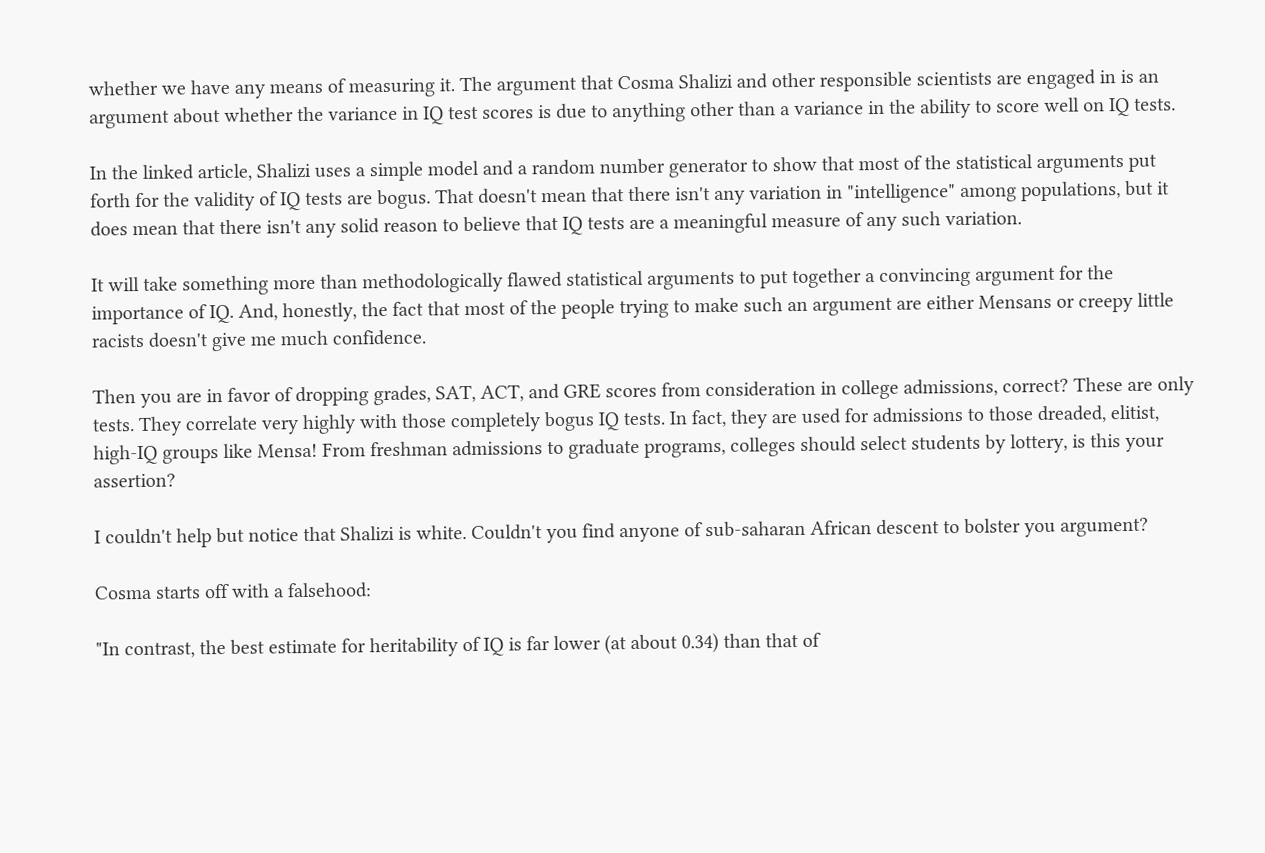whether we have any means of measuring it. The argument that Cosma Shalizi and other responsible scientists are engaged in is an argument about whether the variance in IQ test scores is due to anything other than a variance in the ability to score well on IQ tests.

In the linked article, Shalizi uses a simple model and a random number generator to show that most of the statistical arguments put forth for the validity of IQ tests are bogus. That doesn't mean that there isn't any variation in "intelligence" among populations, but it does mean that there isn't any solid reason to believe that IQ tests are a meaningful measure of any such variation.

It will take something more than methodologically flawed statistical arguments to put together a convincing argument for the importance of IQ. And, honestly, the fact that most of the people trying to make such an argument are either Mensans or creepy little racists doesn't give me much confidence.

Then you are in favor of dropping grades, SAT, ACT, and GRE scores from consideration in college admissions, correct? These are only tests. They correlate very highly with those completely bogus IQ tests. In fact, they are used for admissions to those dreaded, elitist, high-IQ groups like Mensa! From freshman admissions to graduate programs, colleges should select students by lottery, is this your assertion?

I couldn't help but notice that Shalizi is white. Couldn't you find anyone of sub-saharan African descent to bolster you argument?

Cosma starts off with a falsehood:

"In contrast, the best estimate for heritability of IQ is far lower (at about 0.34) than that of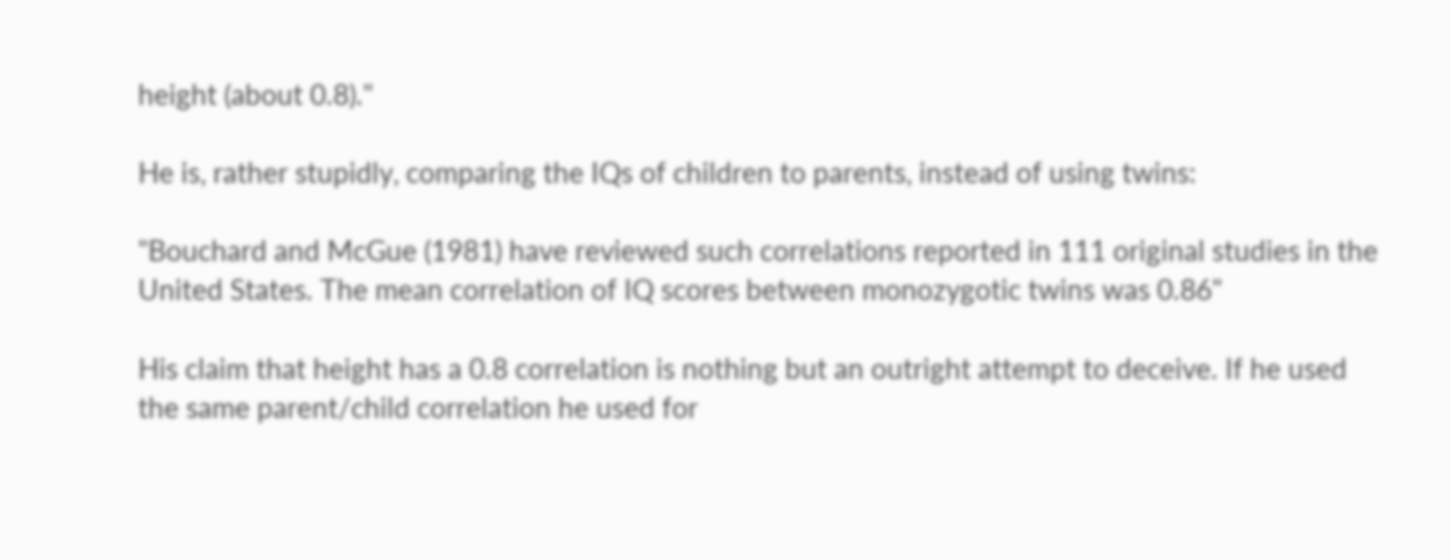height (about 0.8)."

He is, rather stupidly, comparing the IQs of children to parents, instead of using twins:

"Bouchard and McGue (1981) have reviewed such correlations reported in 111 original studies in the United States. The mean correlation of IQ scores between monozygotic twins was 0.86"

His claim that height has a 0.8 correlation is nothing but an outright attempt to deceive. If he used the same parent/child correlation he used for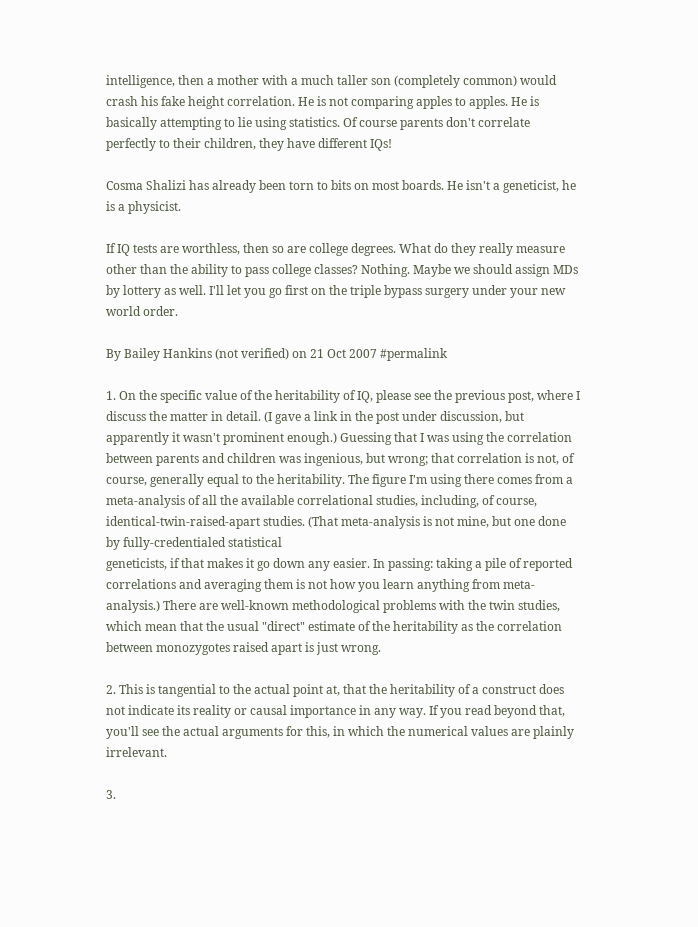intelligence, then a mother with a much taller son (completely common) would crash his fake height correlation. He is not comparing apples to apples. He is basically attempting to lie using statistics. Of course parents don't correlate perfectly to their children, they have different IQs!

Cosma Shalizi has already been torn to bits on most boards. He isn't a geneticist, he is a physicist.

If IQ tests are worthless, then so are college degrees. What do they really measure other than the ability to pass college classes? Nothing. Maybe we should assign MDs by lottery as well. I'll let you go first on the triple bypass surgery under your new world order.

By Bailey Hankins (not verified) on 21 Oct 2007 #permalink

1. On the specific value of the heritability of IQ, please see the previous post, where I discuss the matter in detail. (I gave a link in the post under discussion, but apparently it wasn't prominent enough.) Guessing that I was using the correlation between parents and children was ingenious, but wrong; that correlation is not, of course, generally equal to the heritability. The figure I'm using there comes from a meta-analysis of all the available correlational studies, including, of course, identical-twin-raised-apart studies. (That meta-analysis is not mine, but one done by fully-credentialed statistical
geneticists, if that makes it go down any easier. In passing: taking a pile of reported correlations and averaging them is not how you learn anything from meta-analysis.) There are well-known methodological problems with the twin studies, which mean that the usual "direct" estimate of the heritability as the correlation between monozygotes raised apart is just wrong.

2. This is tangential to the actual point at, that the heritability of a construct does not indicate its reality or causal importance in any way. If you read beyond that, you'll see the actual arguments for this, in which the numerical values are plainly irrelevant.

3.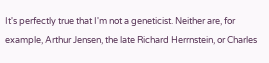It's perfectly true that I'm not a geneticist. Neither are, for example, Arthur Jensen, the late Richard Herrnstein, or Charles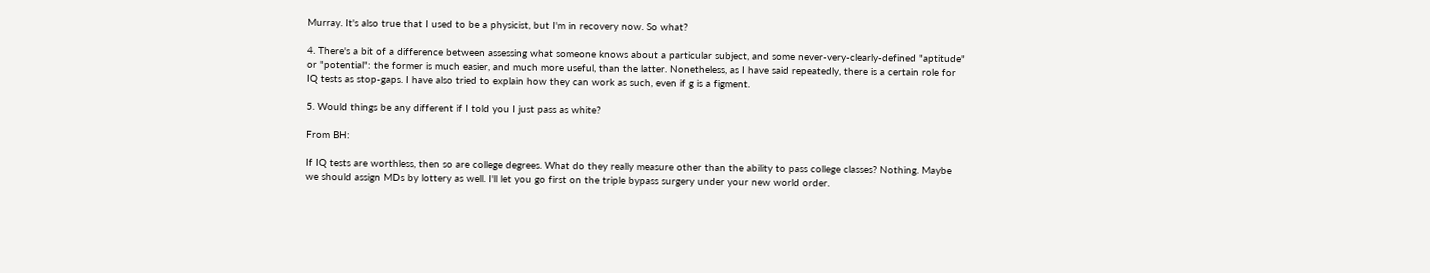Murray. It's also true that I used to be a physicist, but I'm in recovery now. So what?

4. There's a bit of a difference between assessing what someone knows about a particular subject, and some never-very-clearly-defined "aptitude" or "potential": the former is much easier, and much more useful, than the latter. Nonetheless, as I have said repeatedly, there is a certain role for IQ tests as stop-gaps. I have also tried to explain how they can work as such, even if g is a figment.

5. Would things be any different if I told you I just pass as white?

From BH:

If IQ tests are worthless, then so are college degrees. What do they really measure other than the ability to pass college classes? Nothing. Maybe we should assign MDs by lottery as well. I'll let you go first on the triple bypass surgery under your new world order.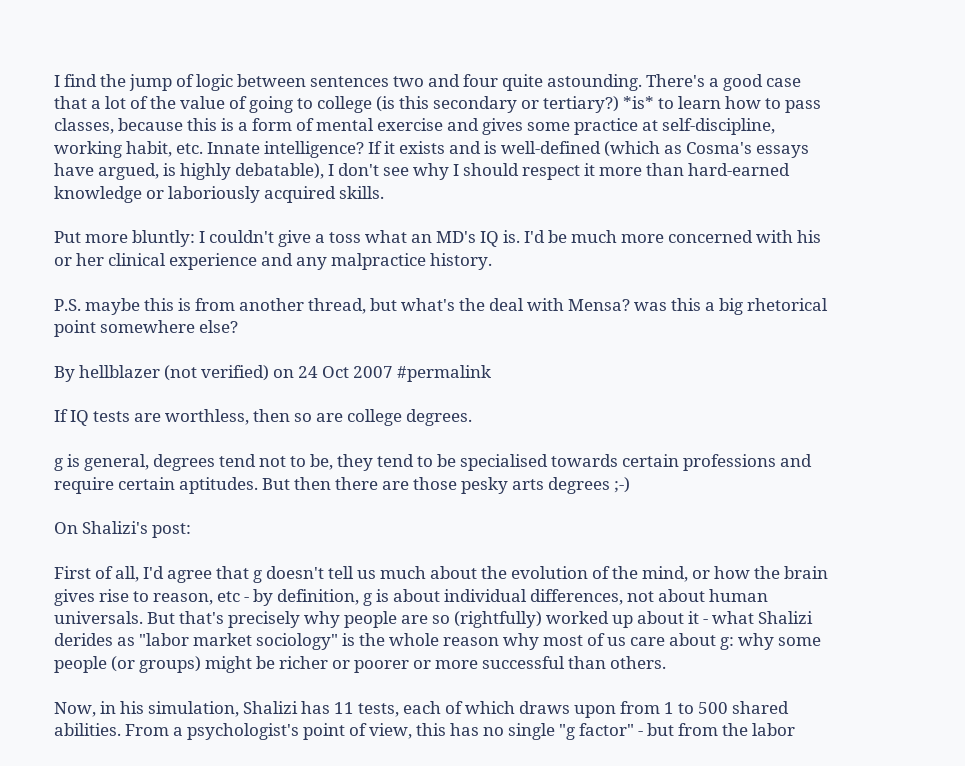I find the jump of logic between sentences two and four quite astounding. There's a good case that a lot of the value of going to college (is this secondary or tertiary?) *is* to learn how to pass classes, because this is a form of mental exercise and gives some practice at self-discipline, working habit, etc. Innate intelligence? If it exists and is well-defined (which as Cosma's essays have argued, is highly debatable), I don't see why I should respect it more than hard-earned knowledge or laboriously acquired skills.

Put more bluntly: I couldn't give a toss what an MD's IQ is. I'd be much more concerned with his or her clinical experience and any malpractice history.

P.S. maybe this is from another thread, but what's the deal with Mensa? was this a big rhetorical point somewhere else?

By hellblazer (not verified) on 24 Oct 2007 #permalink

If IQ tests are worthless, then so are college degrees.

g is general, degrees tend not to be, they tend to be specialised towards certain professions and require certain aptitudes. But then there are those pesky arts degrees ;-)

On Shalizi's post:

First of all, I'd agree that g doesn't tell us much about the evolution of the mind, or how the brain gives rise to reason, etc - by definition, g is about individual differences, not about human universals. But that's precisely why people are so (rightfully) worked up about it - what Shalizi derides as "labor market sociology" is the whole reason why most of us care about g: why some people (or groups) might be richer or poorer or more successful than others.

Now, in his simulation, Shalizi has 11 tests, each of which draws upon from 1 to 500 shared abilities. From a psychologist's point of view, this has no single "g factor" - but from the labor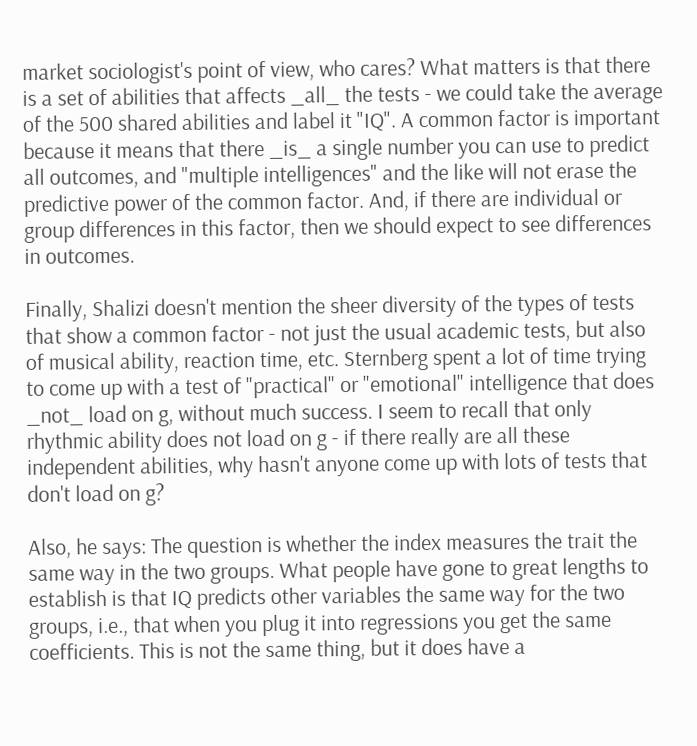market sociologist's point of view, who cares? What matters is that there is a set of abilities that affects _all_ the tests - we could take the average of the 500 shared abilities and label it "IQ". A common factor is important because it means that there _is_ a single number you can use to predict all outcomes, and "multiple intelligences" and the like will not erase the predictive power of the common factor. And, if there are individual or group differences in this factor, then we should expect to see differences in outcomes.

Finally, Shalizi doesn't mention the sheer diversity of the types of tests that show a common factor - not just the usual academic tests, but also of musical ability, reaction time, etc. Sternberg spent a lot of time trying to come up with a test of "practical" or "emotional" intelligence that does _not_ load on g, without much success. I seem to recall that only rhythmic ability does not load on g - if there really are all these independent abilities, why hasn't anyone come up with lots of tests that don't load on g?

Also, he says: The question is whether the index measures the trait the same way in the two groups. What people have gone to great lengths to establish is that IQ predicts other variables the same way for the two groups, i.e., that when you plug it into regressions you get the same coefficients. This is not the same thing, but it does have a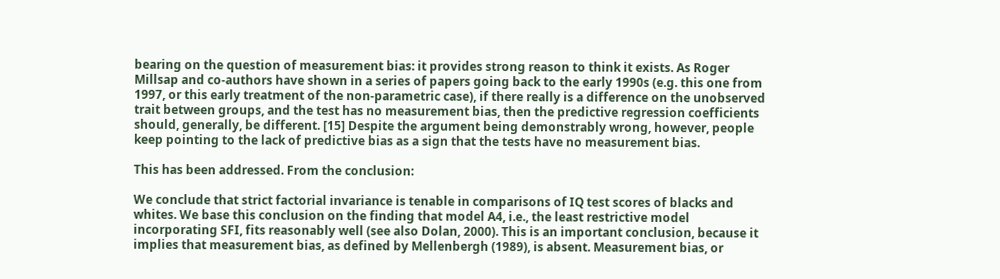bearing on the question of measurement bias: it provides strong reason to think it exists. As Roger Millsap and co-authors have shown in a series of papers going back to the early 1990s (e.g. this one from 1997, or this early treatment of the non-parametric case), if there really is a difference on the unobserved trait between groups, and the test has no measurement bias, then the predictive regression coefficients should, generally, be different. [15] Despite the argument being demonstrably wrong, however, people keep pointing to the lack of predictive bias as a sign that the tests have no measurement bias.

This has been addressed. From the conclusion:

We conclude that strict factorial invariance is tenable in comparisons of IQ test scores of blacks and whites. We base this conclusion on the finding that model A4, i.e., the least restrictive model incorporating SFI, fits reasonably well (see also Dolan, 2000). This is an important conclusion, because it implies that measurement bias, as defined by Mellenbergh (1989), is absent. Measurement bias, or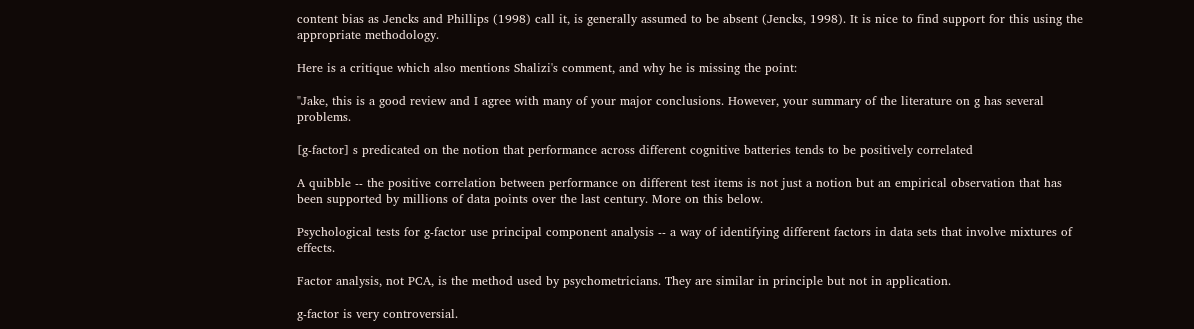content bias as Jencks and Phillips (1998) call it, is generally assumed to be absent (Jencks, 1998). It is nice to find support for this using the appropriate methodology.

Here is a critique which also mentions Shalizi's comment, and why he is missing the point:

"Jake, this is a good review and I agree with many of your major conclusions. However, your summary of the literature on g has several problems.

[g-factor] s predicated on the notion that performance across different cognitive batteries tends to be positively correlated

A quibble -- the positive correlation between performance on different test items is not just a notion but an empirical observation that has been supported by millions of data points over the last century. More on this below.

Psychological tests for g-factor use principal component analysis -- a way of identifying different factors in data sets that involve mixtures of effects.

Factor analysis, not PCA, is the method used by psychometricians. They are similar in principle but not in application.

g-factor is very controversial.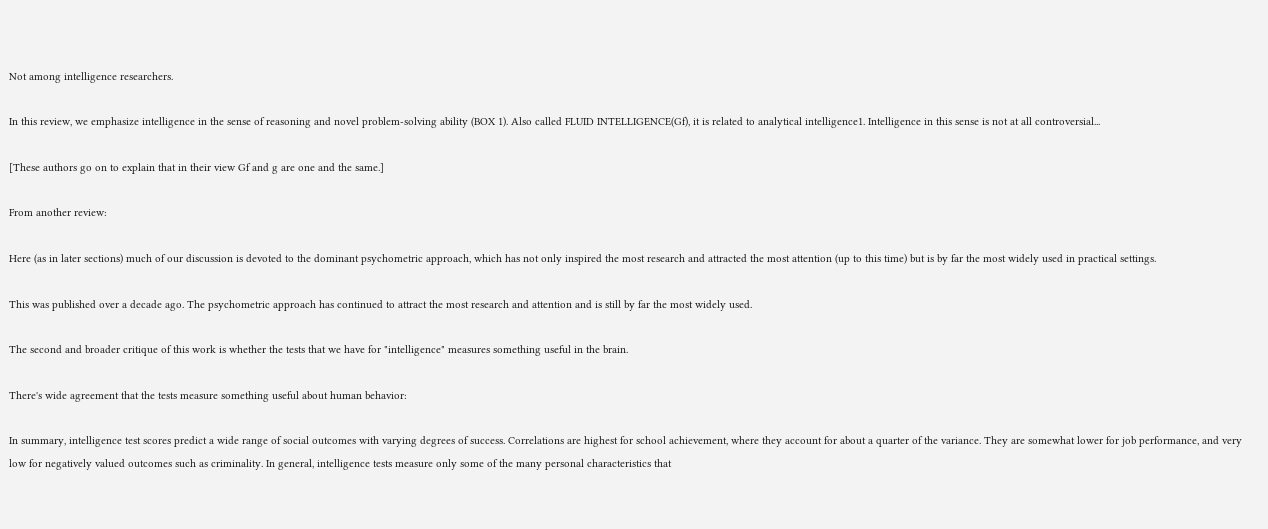Not among intelligence researchers.

In this review, we emphasize intelligence in the sense of reasoning and novel problem-solving ability (BOX 1). Also called FLUID INTELLIGENCE(Gf), it is related to analytical intelligence1. Intelligence in this sense is not at all controversial...

[These authors go on to explain that in their view Gf and g are one and the same.]

From another review:

Here (as in later sections) much of our discussion is devoted to the dominant psychometric approach, which has not only inspired the most research and attracted the most attention (up to this time) but is by far the most widely used in practical settings.

This was published over a decade ago. The psychometric approach has continued to attract the most research and attention and is still by far the most widely used.

The second and broader critique of this work is whether the tests that we have for "intelligence" measures something useful in the brain.

There's wide agreement that the tests measure something useful about human behavior:

In summary, intelligence test scores predict a wide range of social outcomes with varying degrees of success. Correlations are highest for school achievement, where they account for about a quarter of the variance. They are somewhat lower for job performance, and very low for negatively valued outcomes such as criminality. In general, intelligence tests measure only some of the many personal characteristics that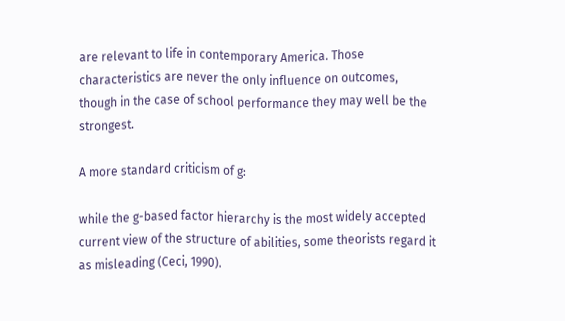are relevant to life in contemporary America. Those characteristics are never the only influence on outcomes, though in the case of school performance they may well be the strongest.

A more standard criticism of g:

while the g-based factor hierarchy is the most widely accepted current view of the structure of abilities, some theorists regard it as misleading (Ceci, 1990).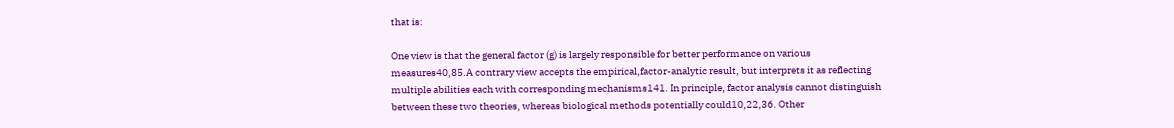that is:

One view is that the general factor (g) is largely responsible for better performance on various measures40,85.A contrary view accepts the empirical,factor-analytic result, but interprets it as reflecting multiple abilities each with corresponding mechanisms141. In principle, factor analysis cannot distinguish between these two theories, whereas biological methods potentially could10,22,36. Other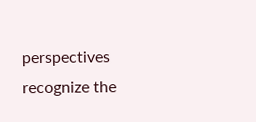perspectives recognize the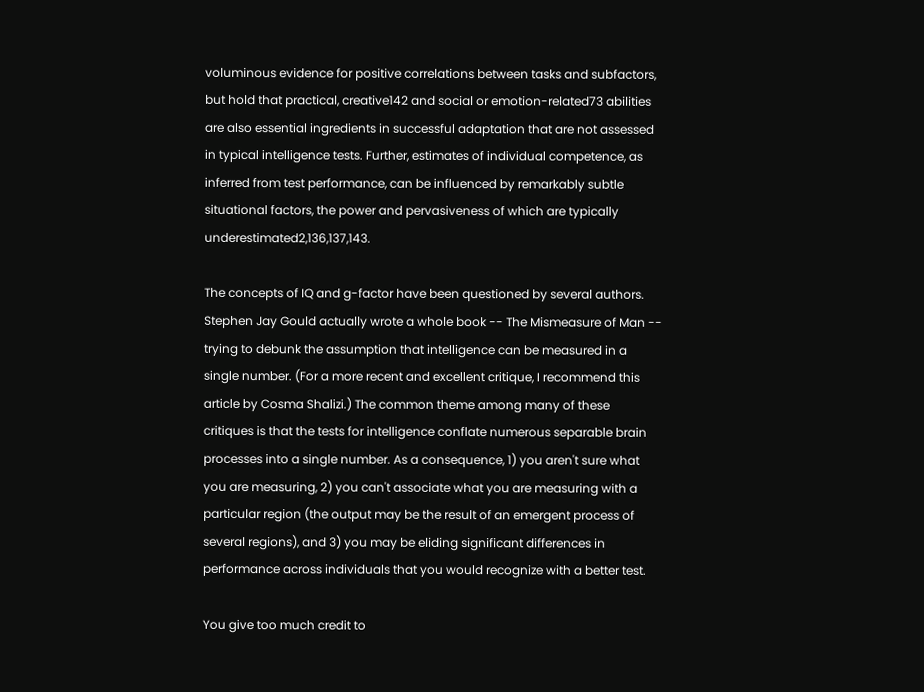voluminous evidence for positive correlations between tasks and subfactors, but hold that practical, creative142 and social or emotion-related73 abilities are also essential ingredients in successful adaptation that are not assessed in typical intelligence tests. Further, estimates of individual competence, as inferred from test performance, can be influenced by remarkably subtle situational factors, the power and pervasiveness of which are typically underestimated2,136,137,143.

The concepts of IQ and g-factor have been questioned by several authors. Stephen Jay Gould actually wrote a whole book -- The Mismeasure of Man -- trying to debunk the assumption that intelligence can be measured in a single number. (For a more recent and excellent critique, I recommend this article by Cosma Shalizi.) The common theme among many of these critiques is that the tests for intelligence conflate numerous separable brain processes into a single number. As a consequence, 1) you aren't sure what you are measuring, 2) you can't associate what you are measuring with a particular region (the output may be the result of an emergent process of several regions), and 3) you may be eliding significant differences in performance across individuals that you would recognize with a better test.

You give too much credit to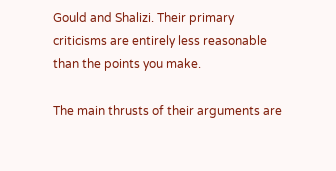Gould and Shalizi. Their primary criticisms are entirely less reasonable than the points you make.

The main thrusts of their arguments are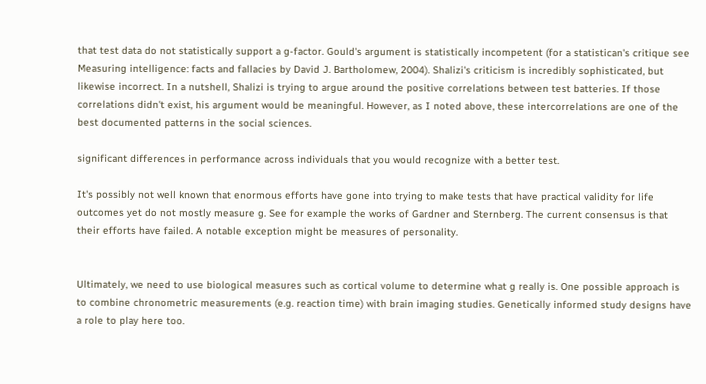that test data do not statistically support a g-factor. Gould's argument is statistically incompetent (for a statistican's critique see Measuring intelligence: facts and fallacies by David J. Bartholomew, 2004). Shalizi's criticism is incredibly sophisticated, but likewise incorrect. In a nutshell, Shalizi is trying to argue around the positive correlations between test batteries. If those correlations didn't exist, his argument would be meaningful. However, as I noted above, these intercorrelations are one of the best documented patterns in the social sciences.

significant differences in performance across individuals that you would recognize with a better test.

It's possibly not well known that enormous efforts have gone into trying to make tests that have practical validity for life outcomes yet do not mostly measure g. See for example the works of Gardner and Sternberg. The current consensus is that their efforts have failed. A notable exception might be measures of personality.


Ultimately, we need to use biological measures such as cortical volume to determine what g really is. One possible approach is to combine chronometric measurements (e.g. reaction time) with brain imaging studies. Genetically informed study designs have a role to play here too.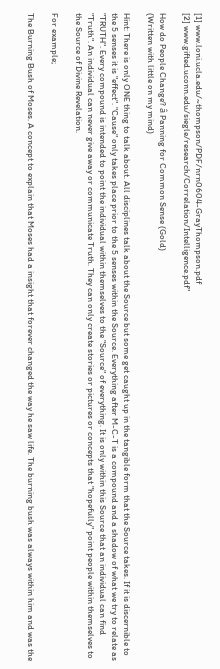[1] www.loni.ucla.edu/~thompson/PDF/nrn0604-GrayThompson.pdf
[2] www.gifted.uconn.edu/siegle/research/Correlation/Intelligence.pdf"

How do People Change? â Panning for Common Sense (Gold)
(Written with little on my mind)

Hint: There is only ONE thing to talk about. All disciplines talk about the Source but some get caught up in the tangible form that the Source takes. If it is discernible to the 5 senses it is "effect". "Cause" only takes place prior to the 5 senses within the Source. Everything after M-C-T is a compound and a shadow of what we try to relate as "TRUTH". Every compound is intended to point the individual within themselves to the "Source" of everything. It is only within this Source that an individual can find "Truth". An individual can never give away or communicate Truth. They can only create stories or pictures or concepts that "hopefully" point people within themselves to the Source of Divine Revelation.

For example;

The Burning Bush of Moses. A concept to explain that Moses had a insight that forever changed the way he saw life. The burning bush was always within him and was the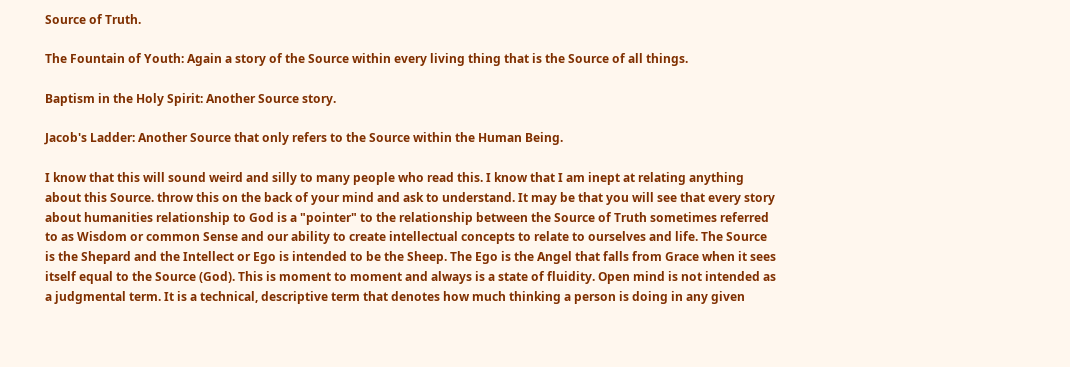Source of Truth.

The Fountain of Youth: Again a story of the Source within every living thing that is the Source of all things.

Baptism in the Holy Spirit: Another Source story.

Jacob's Ladder: Another Source that only refers to the Source within the Human Being.

I know that this will sound weird and silly to many people who read this. I know that I am inept at relating anything about this Source. throw this on the back of your mind and ask to understand. It may be that you will see that every story about humanities relationship to God is a "pointer" to the relationship between the Source of Truth sometimes referred to as Wisdom or common Sense and our ability to create intellectual concepts to relate to ourselves and life. The Source is the Shepard and the Intellect or Ego is intended to be the Sheep. The Ego is the Angel that falls from Grace when it sees itself equal to the Source (God). This is moment to moment and always is a state of fluidity. Open mind is not intended as a judgmental term. It is a technical, descriptive term that denotes how much thinking a person is doing in any given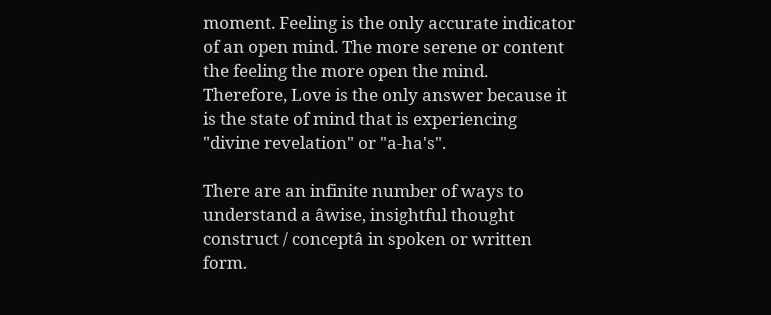moment. Feeling is the only accurate indicator of an open mind. The more serene or content the feeling the more open the mind. Therefore, Love is the only answer because it is the state of mind that is experiencing "divine revelation" or "a-ha's".

There are an infinite number of ways to understand a âwise, insightful thought construct / conceptâ in spoken or written form.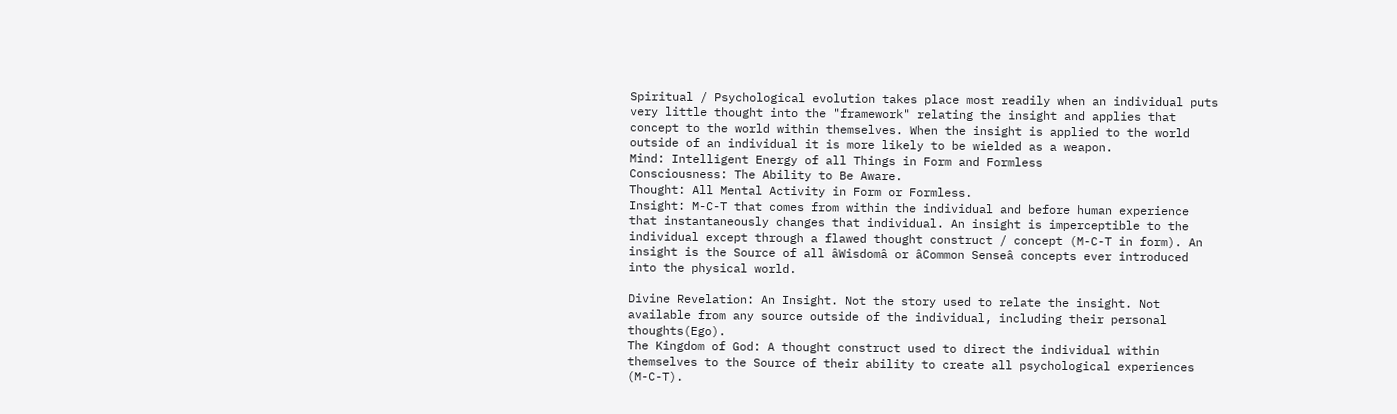Spiritual / Psychological evolution takes place most readily when an individual puts very little thought into the "framework" relating the insight and applies that concept to the world within themselves. When the insight is applied to the world outside of an individual it is more likely to be wielded as a weapon.
Mind: Intelligent Energy of all Things in Form and Formless
Consciousness: The Ability to Be Aware.
Thought: All Mental Activity in Form or Formless.
Insight: M-C-T that comes from within the individual and before human experience that instantaneously changes that individual. An insight is imperceptible to the individual except through a flawed thought construct / concept (M-C-T in form). An insight is the Source of all âWisdomâ or âCommon Senseâ concepts ever introduced into the physical world.

Divine Revelation: An Insight. Not the story used to relate the insight. Not available from any source outside of the individual, including their personal thoughts(Ego).
The Kingdom of God: A thought construct used to direct the individual within themselves to the Source of their ability to create all psychological experiences (M-C-T).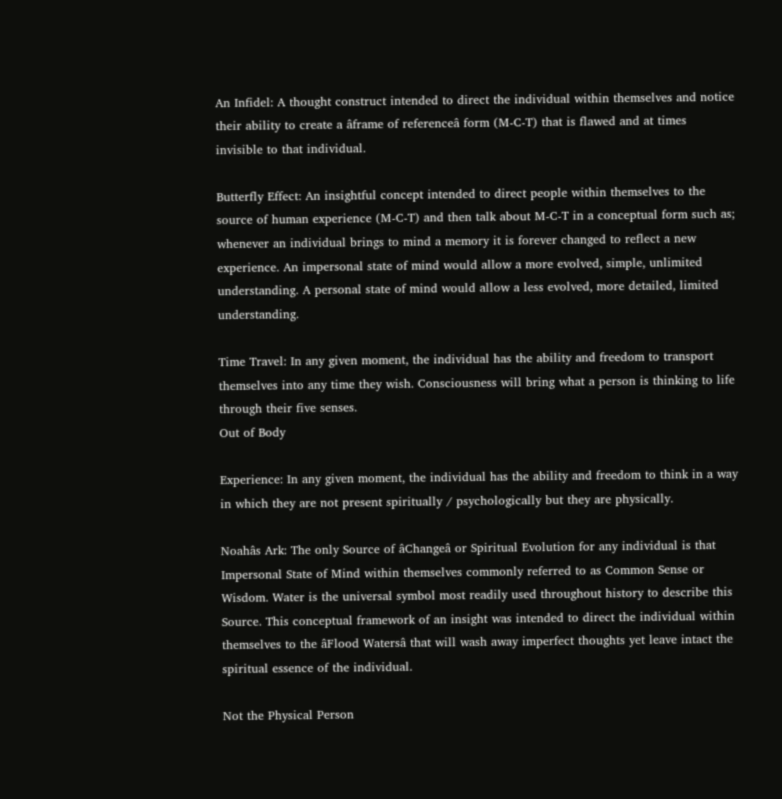An Infidel: A thought construct intended to direct the individual within themselves and notice their ability to create a âframe of referenceâ form (M-C-T) that is flawed and at times invisible to that individual.

Butterfly Effect: An insightful concept intended to direct people within themselves to the source of human experience (M-C-T) and then talk about M-C-T in a conceptual form such as; whenever an individual brings to mind a memory it is forever changed to reflect a new experience. An impersonal state of mind would allow a more evolved, simple, unlimited understanding. A personal state of mind would allow a less evolved, more detailed, limited understanding.

Time Travel: In any given moment, the individual has the ability and freedom to transport themselves into any time they wish. Consciousness will bring what a person is thinking to life through their five senses.
Out of Body

Experience: In any given moment, the individual has the ability and freedom to think in a way in which they are not present spiritually / psychologically but they are physically.

Noahâs Ark: The only Source of âChangeâ or Spiritual Evolution for any individual is that Impersonal State of Mind within themselves commonly referred to as Common Sense or Wisdom. Water is the universal symbol most readily used throughout history to describe this Source. This conceptual framework of an insight was intended to direct the individual within themselves to the âFlood Watersâ that will wash away imperfect thoughts yet leave intact the spiritual essence of the individual.

Not the Physical Person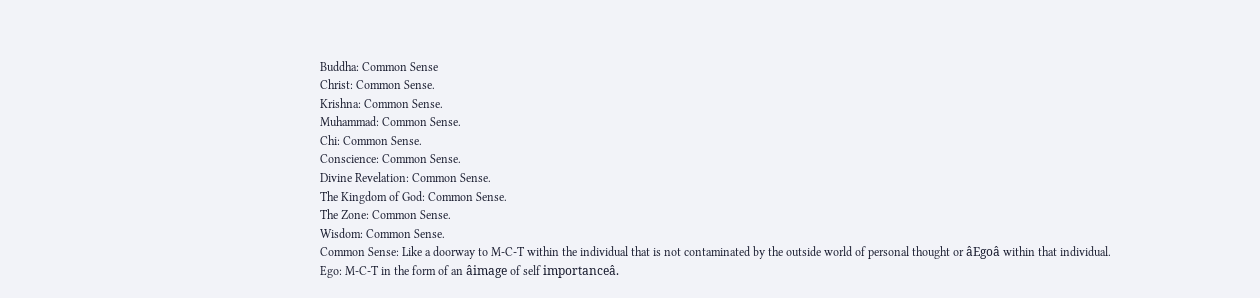Buddha: Common Sense
Christ: Common Sense.
Krishna: Common Sense.
Muhammad: Common Sense.
Chi: Common Sense.
Conscience: Common Sense.
Divine Revelation: Common Sense.
The Kingdom of God: Common Sense.
The Zone: Common Sense.
Wisdom: Common Sense.
Common Sense: Like a doorway to M-C-T within the individual that is not contaminated by the outside world of personal thought or âEgoâ within that individual.
Ego: M-C-T in the form of an âimage of self importanceâ.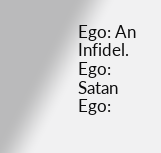Ego: An Infidel.
Ego: Satan
Ego: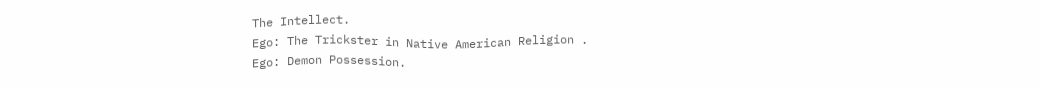The Intellect.
Ego: The Trickster in Native American Religion .
Ego: Demon Possession.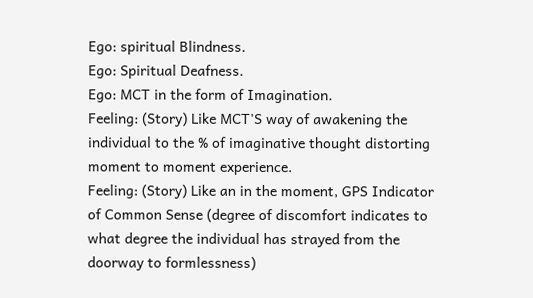Ego: spiritual Blindness.
Ego: Spiritual Deafness.
Ego: MCT in the form of Imagination.
Feeling: (Story) Like MCT'S way of awakening the individual to the % of imaginative thought distorting moment to moment experience.
Feeling: (Story) Like an in the moment, GPS Indicator of Common Sense (degree of discomfort indicates to what degree the individual has strayed from the doorway to formlessness)